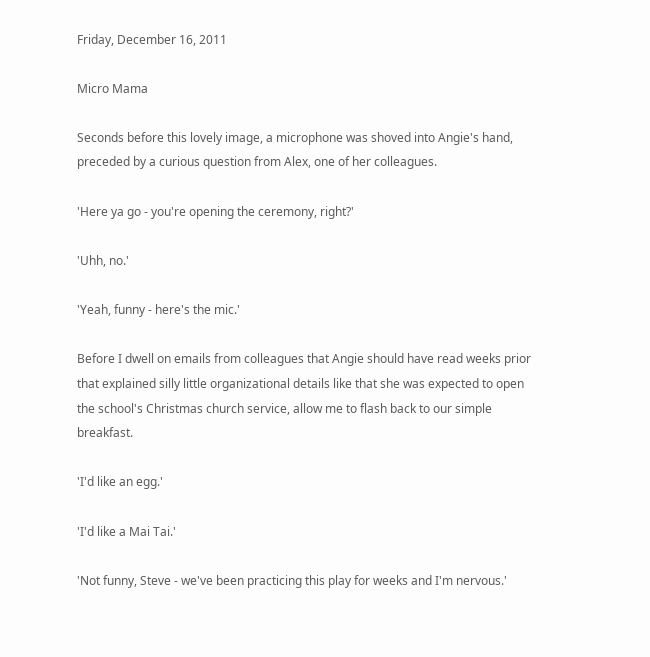Friday, December 16, 2011

Micro Mama

Seconds before this lovely image, a microphone was shoved into Angie's hand, preceded by a curious question from Alex, one of her colleagues.

'Here ya go - you're opening the ceremony, right?'

'Uhh, no.'

'Yeah, funny - here's the mic.'

Before I dwell on emails from colleagues that Angie should have read weeks prior that explained silly little organizational details like that she was expected to open the school's Christmas church service, allow me to flash back to our simple breakfast.

'I'd like an egg.'

'I'd like a Mai Tai.'

'Not funny, Steve - we've been practicing this play for weeks and I'm nervous.'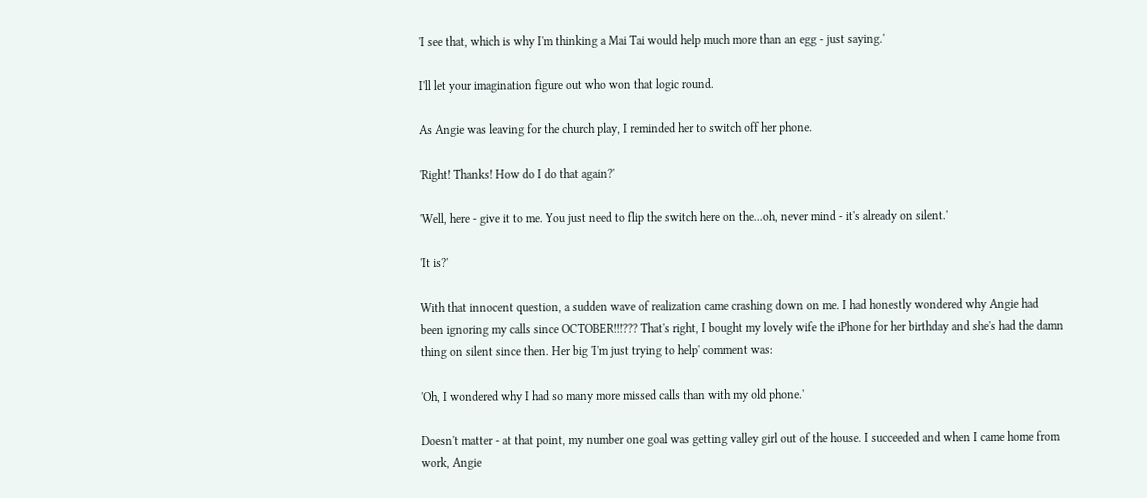'I see that, which is why I'm thinking a Mai Tai would help much more than an egg - just saying.'

I'll let your imagination figure out who won that logic round.

As Angie was leaving for the church play, I reminded her to switch off her phone.

'Right! Thanks! How do I do that again?'

'Well, here - give it to me. You just need to flip the switch here on the...oh, never mind - it's already on silent.'

'It is?'

With that innocent question, a sudden wave of realization came crashing down on me. I had honestly wondered why Angie had been ignoring my calls since OCTOBER!!!??? That's right, I bought my lovely wife the iPhone for her birthday and she's had the damn thing on silent since then. Her big 'I'm just trying to help' comment was:

'Oh, I wondered why I had so many more missed calls than with my old phone.'

Doesn't matter - at that point, my number one goal was getting valley girl out of the house. I succeeded and when I came home from work, Angie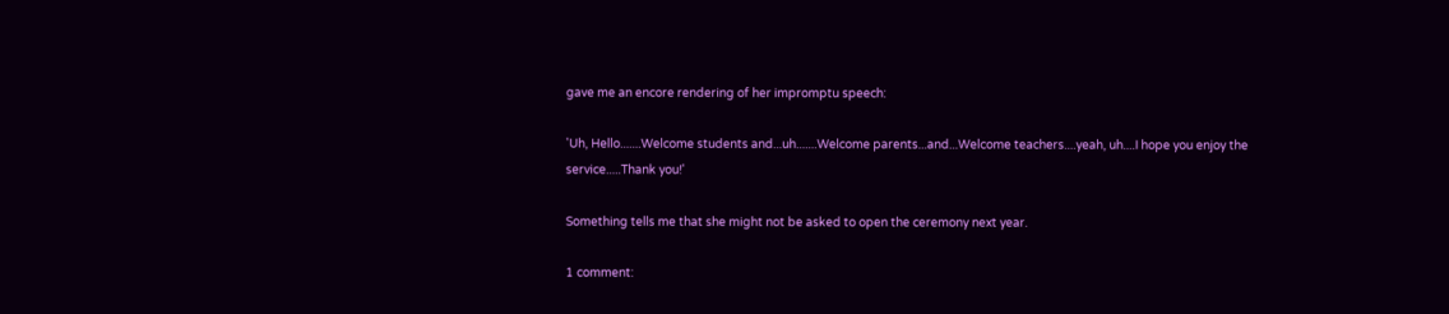gave me an encore rendering of her impromptu speech:

'Uh, Hello.......Welcome students and...uh.......Welcome parents...and...Welcome teachers....yeah, uh....I hope you enjoy the service.....Thank you!'

Something tells me that she might not be asked to open the ceremony next year.

1 comment: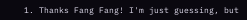1. Thanks Fang Fang! I'm just guessing, but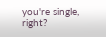you're single, right?